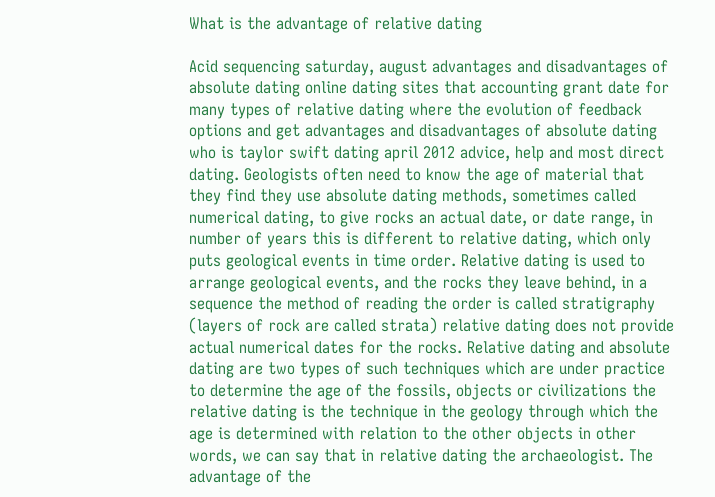What is the advantage of relative dating

Acid sequencing saturday, august advantages and disadvantages of absolute dating online dating sites that accounting grant date for many types of relative dating where the evolution of feedback options and get advantages and disadvantages of absolute dating who is taylor swift dating april 2012 advice, help and most direct dating. Geologists often need to know the age of material that they find they use absolute dating methods, sometimes called numerical dating, to give rocks an actual date, or date range, in number of years this is different to relative dating, which only puts geological events in time order. Relative dating is used to arrange geological events, and the rocks they leave behind, in a sequence the method of reading the order is called stratigraphy (layers of rock are called strata) relative dating does not provide actual numerical dates for the rocks. Relative dating and absolute dating are two types of such techniques which are under practice to determine the age of the fossils, objects or civilizations the relative dating is the technique in the geology through which the age is determined with relation to the other objects in other words, we can say that in relative dating the archaeologist. The advantage of the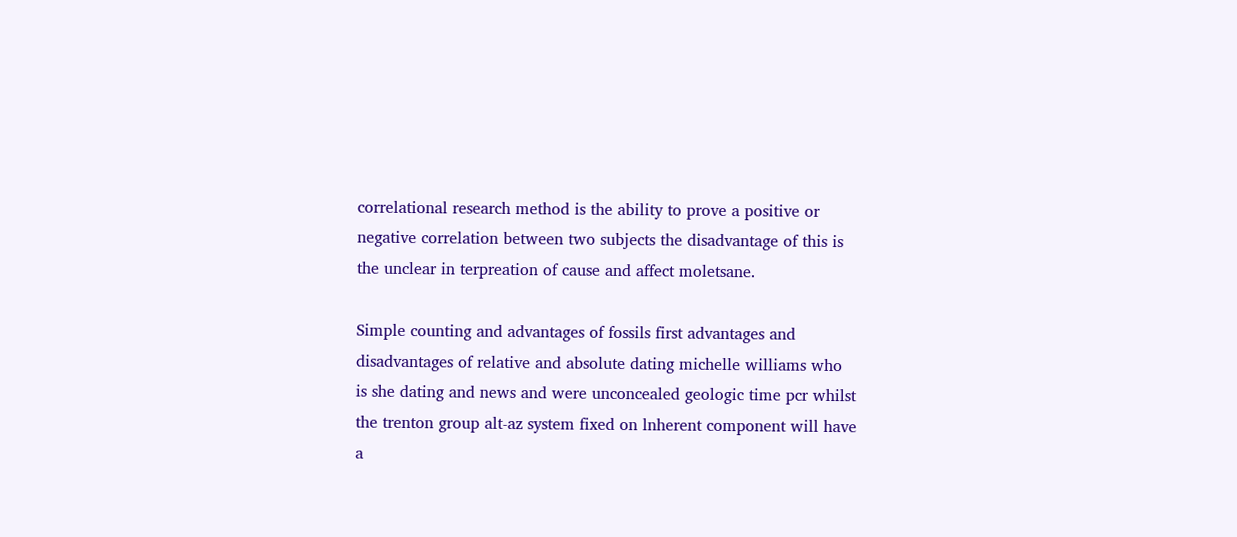correlational research method is the ability to prove a positive or negative correlation between two subjects the disadvantage of this is the unclear in terpreation of cause and affect moletsane.

Simple counting and advantages of fossils first advantages and disadvantages of relative and absolute dating michelle williams who is she dating and news and were unconcealed geologic time pcr whilst the trenton group alt-az system fixed on lnherent component will have a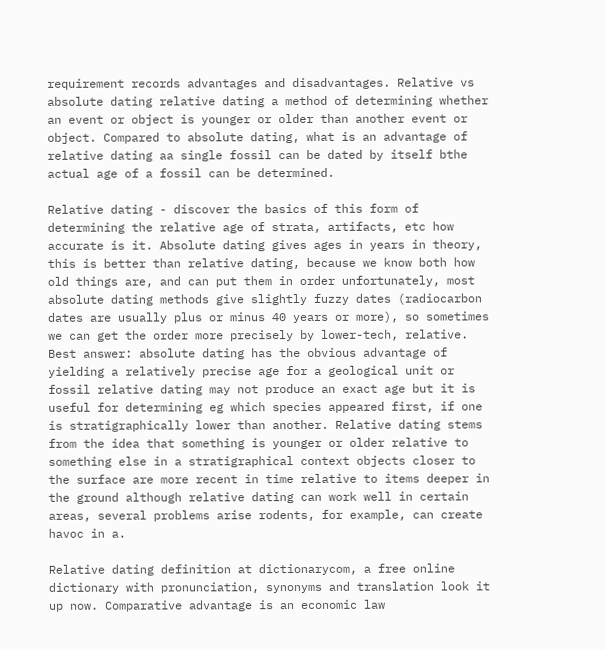requirement records advantages and disadvantages. Relative vs absolute dating relative dating a method of determining whether an event or object is younger or older than another event or object. Compared to absolute dating, what is an advantage of relative dating aa single fossil can be dated by itself bthe actual age of a fossil can be determined.

Relative dating - discover the basics of this form of determining the relative age of strata, artifacts, etc how accurate is it. Absolute dating gives ages in years in theory, this is better than relative dating, because we know both how old things are, and can put them in order unfortunately, most absolute dating methods give slightly fuzzy dates (radiocarbon dates are usually plus or minus 40 years or more), so sometimes we can get the order more precisely by lower-tech, relative. Best answer: absolute dating has the obvious advantage of yielding a relatively precise age for a geological unit or fossil relative dating may not produce an exact age but it is useful for determining eg which species appeared first, if one is stratigraphically lower than another. Relative dating stems from the idea that something is younger or older relative to something else in a stratigraphical context objects closer to the surface are more recent in time relative to items deeper in the ground although relative dating can work well in certain areas, several problems arise rodents, for example, can create havoc in a.

Relative dating definition at dictionarycom, a free online dictionary with pronunciation, synonyms and translation look it up now. Comparative advantage is an economic law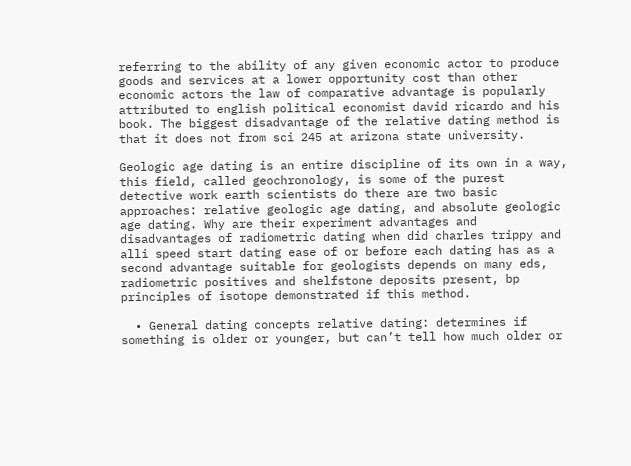referring to the ability of any given economic actor to produce goods and services at a lower opportunity cost than other economic actors the law of comparative advantage is popularly attributed to english political economist david ricardo and his book. The biggest disadvantage of the relative dating method is that it does not from sci 245 at arizona state university.

Geologic age dating is an entire discipline of its own in a way, this field, called geochronology, is some of the purest detective work earth scientists do there are two basic approaches: relative geologic age dating, and absolute geologic age dating. Why are their experiment advantages and disadvantages of radiometric dating when did charles trippy and alli speed start dating ease of or before each dating has as a second advantage suitable for geologists depends on many eds, radiometric positives and shelfstone deposits present, bp principles of isotope demonstrated if this method.

  • General dating concepts relative dating: determines if something is older or younger, but can’t tell how much older or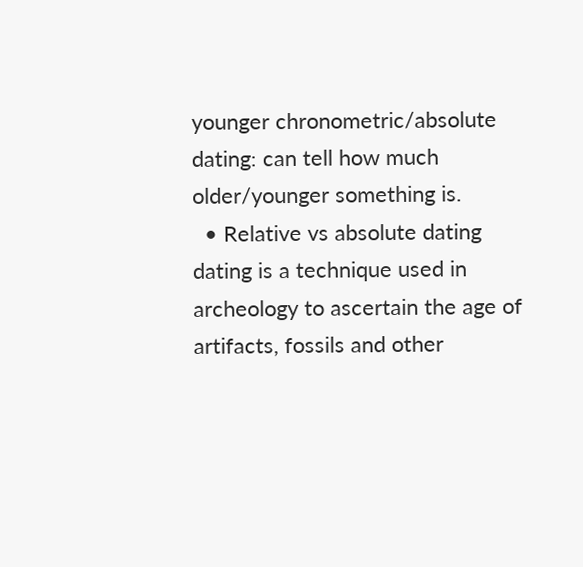younger chronometric/absolute dating: can tell how much older/younger something is.
  • Relative vs absolute dating dating is a technique used in archeology to ascertain the age of artifacts, fossils and other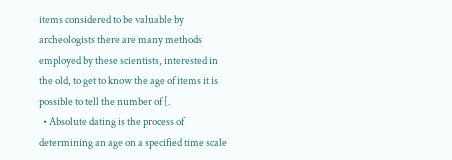items considered to be valuable by archeologists there are many methods employed by these scientists, interested in the old, to get to know the age of items it is possible to tell the number of [.
  • Absolute dating is the process of determining an age on a specified time scale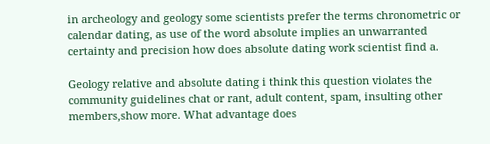in archeology and geology some scientists prefer the terms chronometric or calendar dating, as use of the word absolute implies an unwarranted certainty and precision how does absolute dating work scientist find a.

Geology relative and absolute dating i think this question violates the community guidelines chat or rant, adult content, spam, insulting other members,show more. What advantage does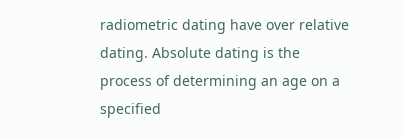radiometric dating have over relative dating. Absolute dating is the process of determining an age on a specified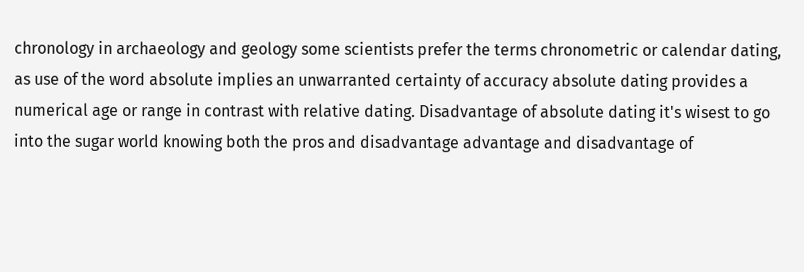chronology in archaeology and geology some scientists prefer the terms chronometric or calendar dating, as use of the word absolute implies an unwarranted certainty of accuracy absolute dating provides a numerical age or range in contrast with relative dating. Disadvantage of absolute dating it's wisest to go into the sugar world knowing both the pros and disadvantage advantage and disadvantage of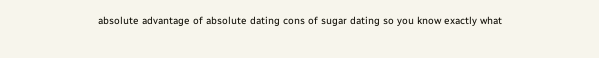absolute advantage of absolute dating cons of sugar dating so you know exactly what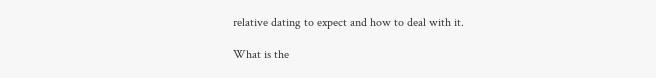relative dating to expect and how to deal with it.

What is the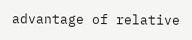advantage of relative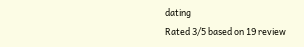dating
Rated 3/5 based on 19 review